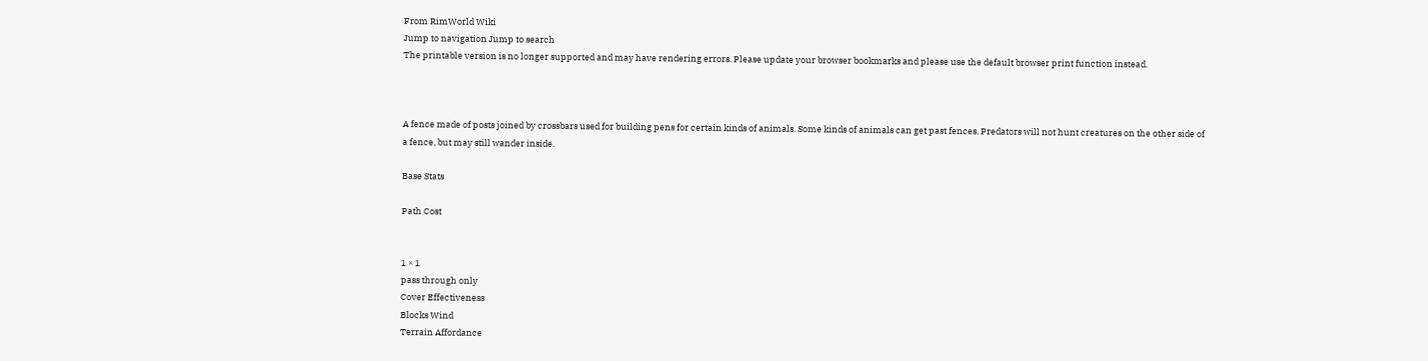From RimWorld Wiki
Jump to navigation Jump to search
The printable version is no longer supported and may have rendering errors. Please update your browser bookmarks and please use the default browser print function instead.



A fence made of posts joined by crossbars used for building pens for certain kinds of animals. Some kinds of animals can get past fences. Predators will not hunt creatures on the other side of a fence, but may still wander inside.

Base Stats

Path Cost


1 × 1
pass through only
Cover Effectiveness
Blocks Wind
Terrain Affordance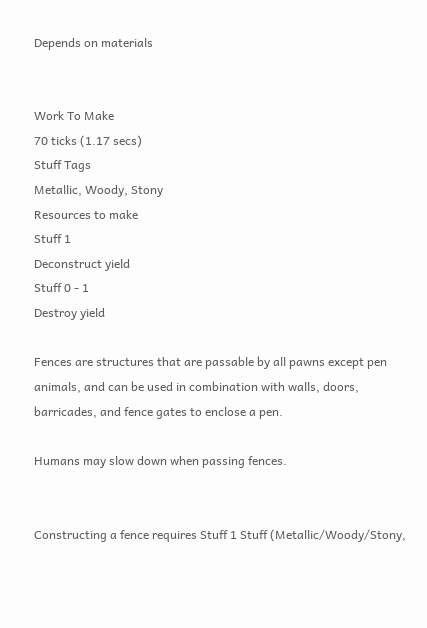Depends on materials


Work To Make
70 ticks (1.17 secs)
Stuff Tags
Metallic, Woody, Stony
Resources to make
Stuff 1
Deconstruct yield
Stuff 0 - 1
Destroy yield

Fences are structures that are passable by all pawns except pen animals, and can be used in combination with walls, doors, barricades, and fence gates to enclose a pen.

Humans may slow down when passing fences.


Constructing a fence requires Stuff 1 Stuff (Metallic/Woody/Stony,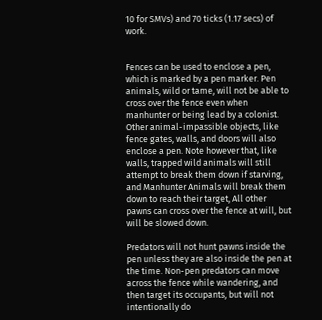10 for SMVs) and 70 ticks (1.17 secs) of work.


Fences can be used to enclose a pen, which is marked by a pen marker. Pen animals, wild or tame, will not be able to cross over the fence even when manhunter or being lead by a colonist. Other animal-impassible objects, like fence gates, walls, and doors will also enclose a pen. Note however that, like walls, trapped wild animals will still attempt to break them down if starving, and Manhunter Animals will break them down to reach their target, All other pawns can cross over the fence at will, but will be slowed down.

Predators will not hunt pawns inside the pen unless they are also inside the pen at the time. Non-pen predators can move across the fence while wandering, and then target its occupants, but will not intentionally do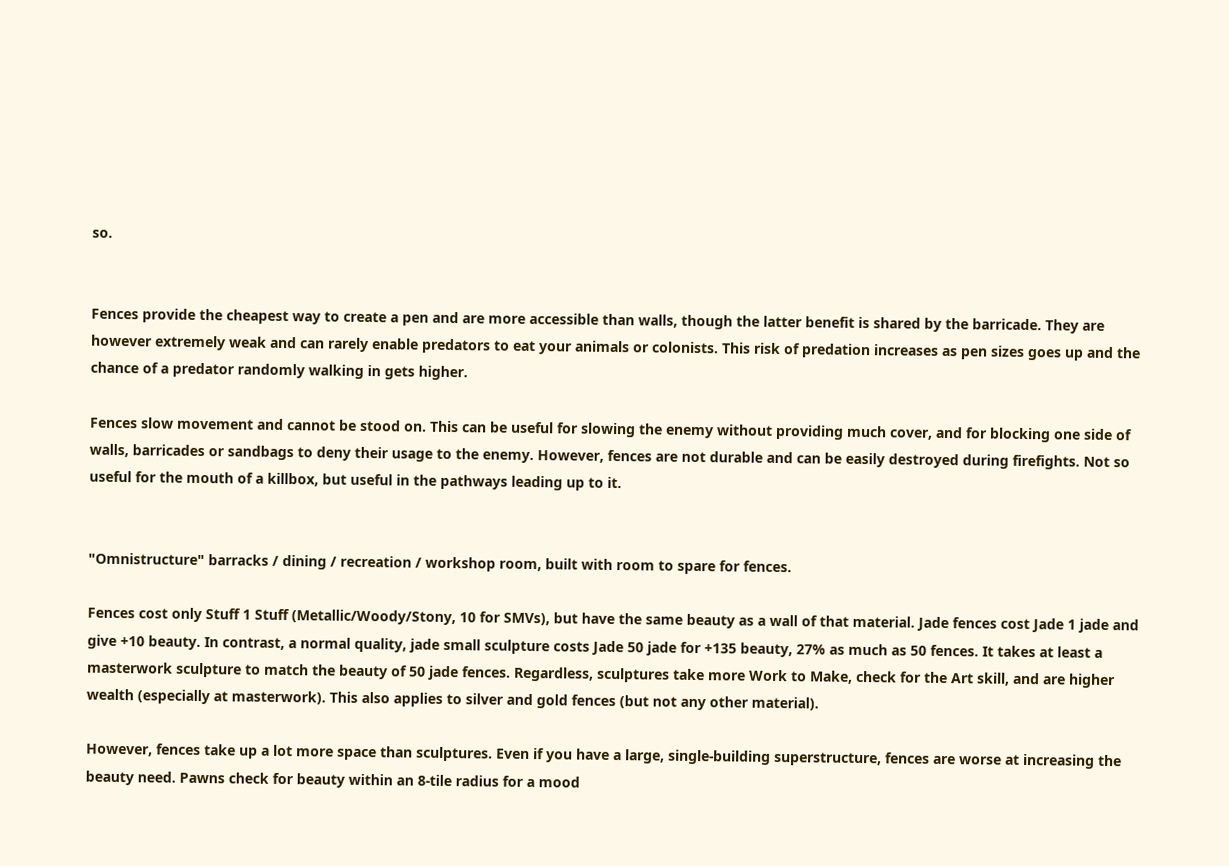so.


Fences provide the cheapest way to create a pen and are more accessible than walls, though the latter benefit is shared by the barricade. They are however extremely weak and can rarely enable predators to eat your animals or colonists. This risk of predation increases as pen sizes goes up and the chance of a predator randomly walking in gets higher.

Fences slow movement and cannot be stood on. This can be useful for slowing the enemy without providing much cover, and for blocking one side of walls, barricades or sandbags to deny their usage to the enemy. However, fences are not durable and can be easily destroyed during firefights. Not so useful for the mouth of a killbox, but useful in the pathways leading up to it.


"Omnistructure" barracks / dining / recreation / workshop room, built with room to spare for fences.

Fences cost only Stuff 1 Stuff (Metallic/Woody/Stony, 10 for SMVs), but have the same beauty as a wall of that material. Jade fences cost Jade 1 jade and give +10 beauty. In contrast, a normal quality, jade small sculpture costs Jade 50 jade for +135 beauty, 27% as much as 50 fences. It takes at least a masterwork sculpture to match the beauty of 50 jade fences. Regardless, sculptures take more Work to Make, check for the Art skill, and are higher wealth (especially at masterwork). This also applies to silver and gold fences (but not any other material).

However, fences take up a lot more space than sculptures. Even if you have a large, single-building superstructure, fences are worse at increasing the beauty need. Pawns check for beauty within an 8-tile radius for a mood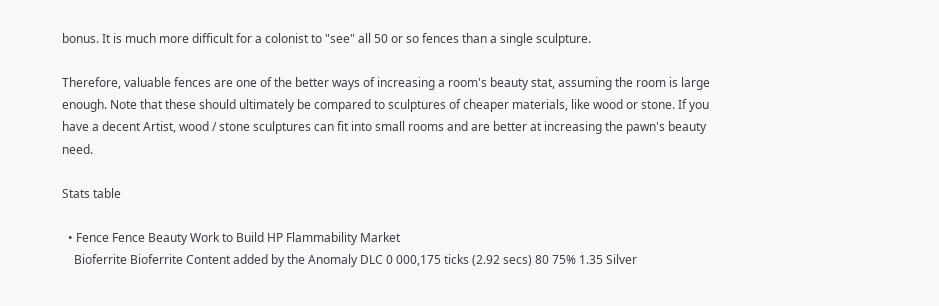bonus. It is much more difficult for a colonist to "see" all 50 or so fences than a single sculpture.

Therefore, valuable fences are one of the better ways of increasing a room's beauty stat, assuming the room is large enough. Note that these should ultimately be compared to sculptures of cheaper materials, like wood or stone. If you have a decent Artist, wood / stone sculptures can fit into small rooms and are better at increasing the pawn's beauty need.

Stats table

  • Fence Fence Beauty Work to Build HP Flammability Market
    Bioferrite Bioferrite Content added by the Anomaly DLC 0 000,175 ticks (2.92 secs) 80 75% 1.35 Silver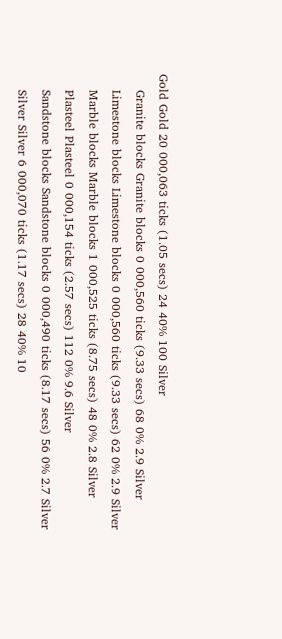Gold Gold 20 000,063 ticks (1.05 secs) 24 40% 100 Silver
    Granite blocks Granite blocks 0 000,560 ticks (9.33 secs) 68 0% 2.9 Silver
    Limestone blocks Limestone blocks 0 000,560 ticks (9.33 secs) 62 0% 2.9 Silver
    Marble blocks Marble blocks 1 000,525 ticks (8.75 secs) 48 0% 2.8 Silver
    Plasteel Plasteel 0 000,154 ticks (2.57 secs) 112 0% 9.6 Silver
    Sandstone blocks Sandstone blocks 0 000,490 ticks (8.17 secs) 56 0% 2.7 Silver
    Silver Silver 6 000,070 ticks (1.17 secs) 28 40% 10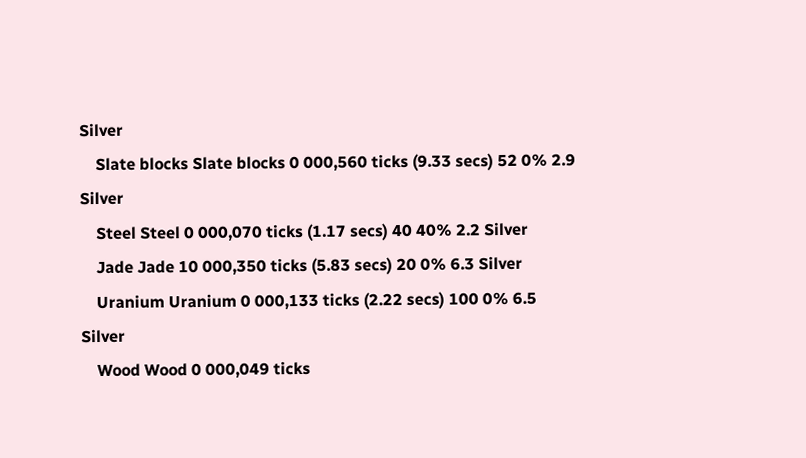Silver
    Slate blocks Slate blocks 0 000,560 ticks (9.33 secs) 52 0% 2.9 Silver
    Steel Steel 0 000,070 ticks (1.17 secs) 40 40% 2.2 Silver
    Jade Jade 10 000,350 ticks (5.83 secs) 20 0% 6.3 Silver
    Uranium Uranium 0 000,133 ticks (2.22 secs) 100 0% 6.5 Silver
    Wood Wood 0 000,049 ticks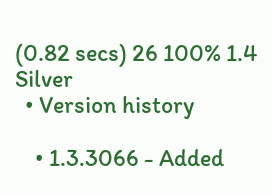(0.82 secs) 26 100% 1.4 Silver
  • Version history

    • 1.3.3066 - Added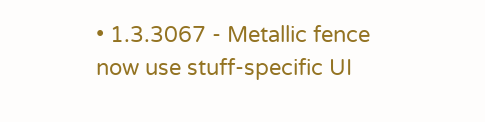• 1.3.3067 - Metallic fence now use stuff-specific UI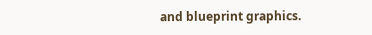and blueprint graphics.